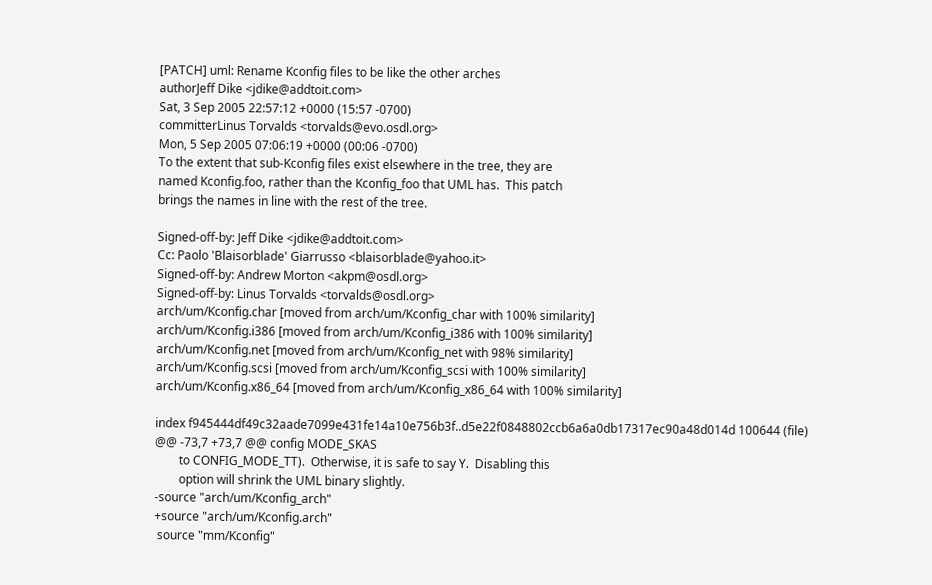[PATCH] uml: Rename Kconfig files to be like the other arches
authorJeff Dike <jdike@addtoit.com>
Sat, 3 Sep 2005 22:57:12 +0000 (15:57 -0700)
committerLinus Torvalds <torvalds@evo.osdl.org>
Mon, 5 Sep 2005 07:06:19 +0000 (00:06 -0700)
To the extent that sub-Kconfig files exist elsewhere in the tree, they are
named Kconfig.foo, rather than the Kconfig_foo that UML has.  This patch
brings the names in line with the rest of the tree.

Signed-off-by: Jeff Dike <jdike@addtoit.com>
Cc: Paolo 'Blaisorblade' Giarrusso <blaisorblade@yahoo.it>
Signed-off-by: Andrew Morton <akpm@osdl.org>
Signed-off-by: Linus Torvalds <torvalds@osdl.org>
arch/um/Kconfig.char [moved from arch/um/Kconfig_char with 100% similarity]
arch/um/Kconfig.i386 [moved from arch/um/Kconfig_i386 with 100% similarity]
arch/um/Kconfig.net [moved from arch/um/Kconfig_net with 98% similarity]
arch/um/Kconfig.scsi [moved from arch/um/Kconfig_scsi with 100% similarity]
arch/um/Kconfig.x86_64 [moved from arch/um/Kconfig_x86_64 with 100% similarity]

index f945444df49c32aade7099e431fe14a10e756b3f..d5e22f0848802ccb6a6a0db17317ec90a48d014d 100644 (file)
@@ -73,7 +73,7 @@ config MODE_SKAS
        to CONFIG_MODE_TT).  Otherwise, it is safe to say Y.  Disabling this
        option will shrink the UML binary slightly.
-source "arch/um/Kconfig_arch"
+source "arch/um/Kconfig.arch"
 source "mm/Kconfig"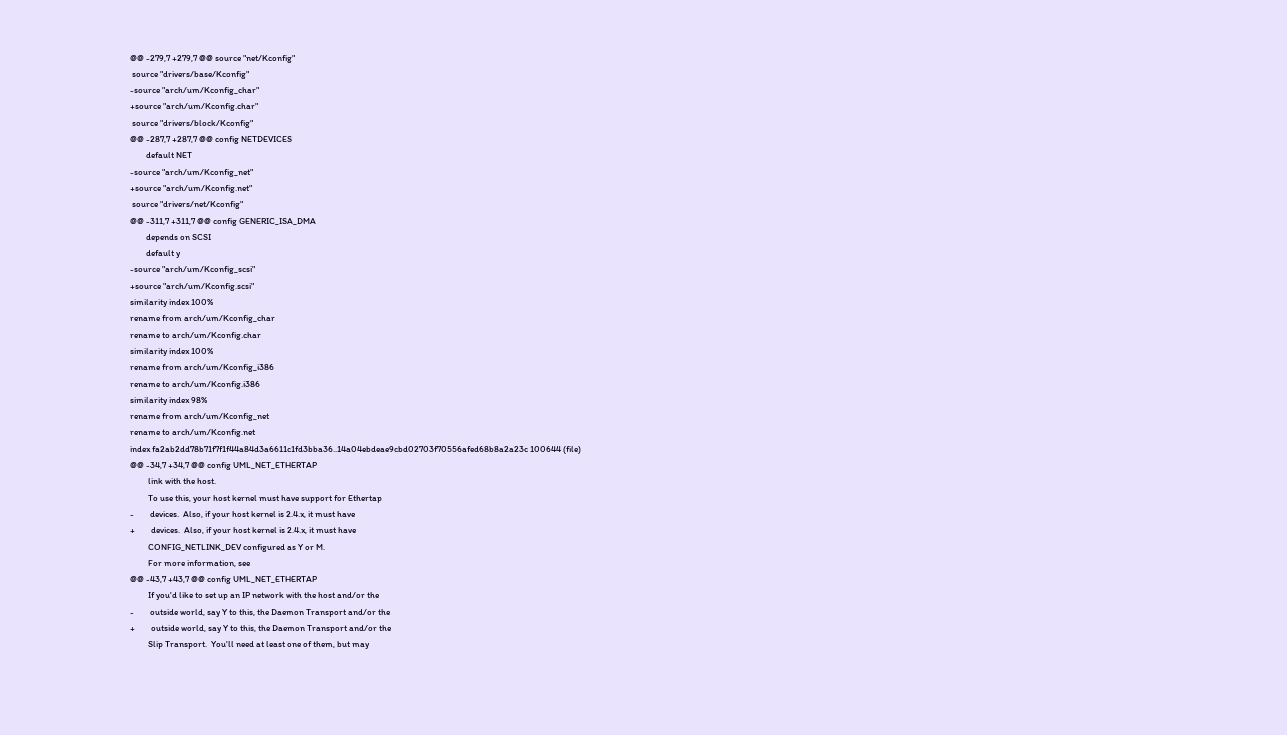@@ -279,7 +279,7 @@ source "net/Kconfig"
 source "drivers/base/Kconfig"
-source "arch/um/Kconfig_char"
+source "arch/um/Kconfig.char"
 source "drivers/block/Kconfig"
@@ -287,7 +287,7 @@ config NETDEVICES
        default NET
-source "arch/um/Kconfig_net"
+source "arch/um/Kconfig.net"
 source "drivers/net/Kconfig"
@@ -311,7 +311,7 @@ config GENERIC_ISA_DMA
        depends on SCSI
        default y
-source "arch/um/Kconfig_scsi"
+source "arch/um/Kconfig.scsi"
similarity index 100%
rename from arch/um/Kconfig_char
rename to arch/um/Kconfig.char
similarity index 100%
rename from arch/um/Kconfig_i386
rename to arch/um/Kconfig.i386
similarity index 98%
rename from arch/um/Kconfig_net
rename to arch/um/Kconfig.net
index fa2ab2dd78b71f7f1f44a84d3a6611c1fd3bba36..14a04ebdeae9cbd02703f70556afed68b8a2a23c 100644 (file)
@@ -34,7 +34,7 @@ config UML_NET_ETHERTAP
         link with the host.
         To use this, your host kernel must have support for Ethertap
-        devices.  Also, if your host kernel is 2.4.x, it must have
+        devices.  Also, if your host kernel is 2.4.x, it must have
         CONFIG_NETLINK_DEV configured as Y or M.
         For more information, see
@@ -43,7 +43,7 @@ config UML_NET_ETHERTAP
         If you'd like to set up an IP network with the host and/or the
-        outside world, say Y to this, the Daemon Transport and/or the
+        outside world, say Y to this, the Daemon Transport and/or the
         Slip Transport.  You'll need at least one of them, but may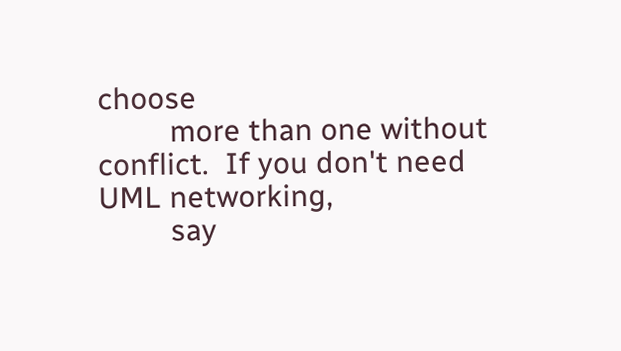choose
         more than one without conflict.  If you don't need UML networking,
         say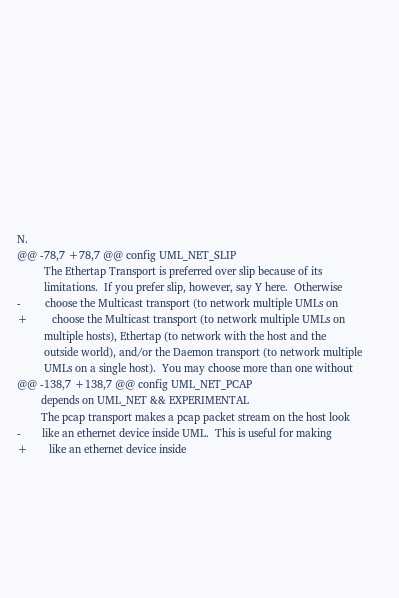N.
@@ -78,7 +78,7 @@ config UML_NET_SLIP
         The Ethertap Transport is preferred over slip because of its
         limitations.  If you prefer slip, however, say Y here.  Otherwise
-        choose the Multicast transport (to network multiple UMLs on
+        choose the Multicast transport (to network multiple UMLs on
         multiple hosts), Ethertap (to network with the host and the
         outside world), and/or the Daemon transport (to network multiple
         UMLs on a single host).  You may choose more than one without
@@ -138,7 +138,7 @@ config UML_NET_PCAP
        depends on UML_NET && EXPERIMENTAL
        The pcap transport makes a pcap packet stream on the host look
-       like an ethernet device inside UML.  This is useful for making
+       like an ethernet device inside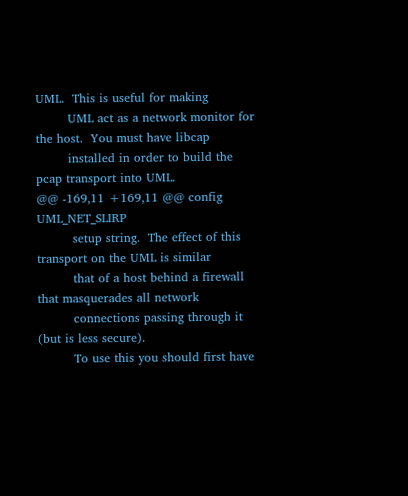UML.  This is useful for making
        UML act as a network monitor for the host.  You must have libcap
        installed in order to build the pcap transport into UML.
@@ -169,11 +169,11 @@ config UML_NET_SLIRP
         setup string.  The effect of this transport on the UML is similar
         that of a host behind a firewall that masquerades all network
         connections passing through it (but is less secure).
         To use this you should first have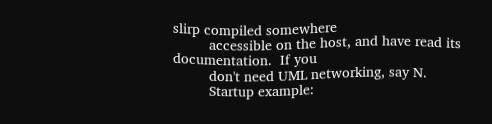slirp compiled somewhere
         accessible on the host, and have read its documentation.  If you
         don't need UML networking, say N.
         Startup example: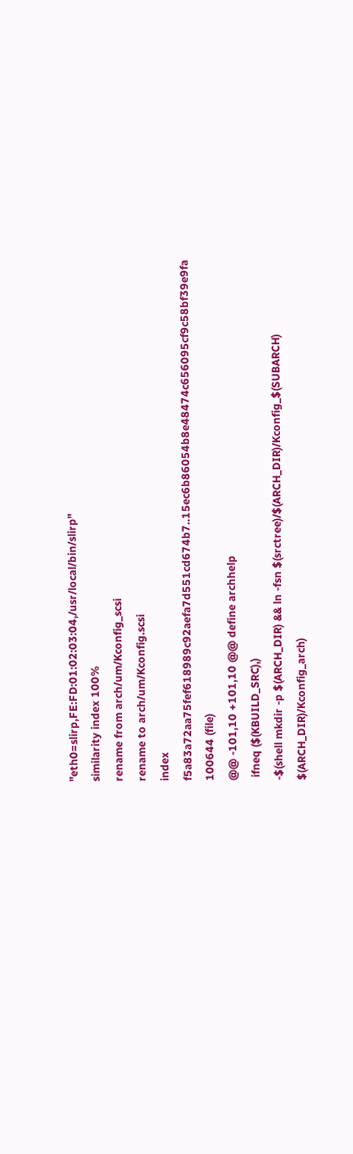"eth0=slirp,FE:FD:01:02:03:04,/usr/local/bin/slirp"
similarity index 100%
rename from arch/um/Kconfig_scsi
rename to arch/um/Kconfig.scsi
index f5a83a72aa75fef618989c92aefa7d551cd674b7..15ec6b86054b8e48474c656095cf9c58bf39e9fa 100644 (file)
@@ -101,10 +101,10 @@ define archhelp
 ifneq ($(KBUILD_SRC),)
-$(shell mkdir -p $(ARCH_DIR) && ln -fsn $(srctree)/$(ARCH_DIR)/Kconfig_$(SUBARCH) $(ARCH_DIR)/Kconfig_arch)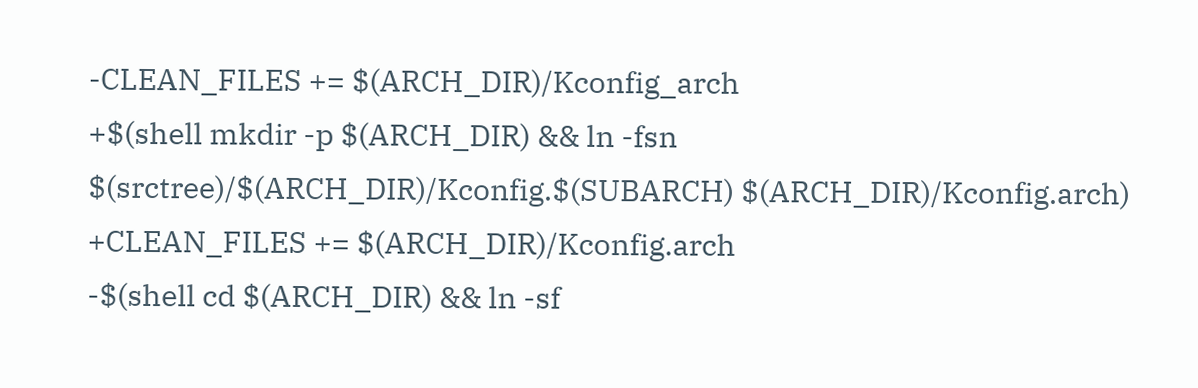-CLEAN_FILES += $(ARCH_DIR)/Kconfig_arch
+$(shell mkdir -p $(ARCH_DIR) && ln -fsn $(srctree)/$(ARCH_DIR)/Kconfig.$(SUBARCH) $(ARCH_DIR)/Kconfig.arch)
+CLEAN_FILES += $(ARCH_DIR)/Kconfig.arch
-$(shell cd $(ARCH_DIR) && ln -sf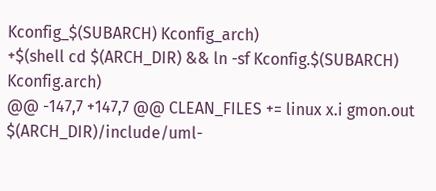Kconfig_$(SUBARCH) Kconfig_arch)
+$(shell cd $(ARCH_DIR) && ln -sf Kconfig.$(SUBARCH) Kconfig.arch)
@@ -147,7 +147,7 @@ CLEAN_FILES += linux x.i gmon.out $(ARCH_DIR)/include/uml-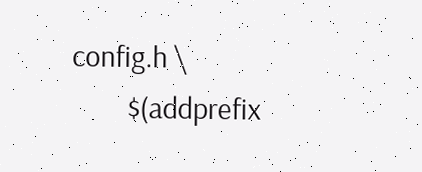config.h \
        $(addprefix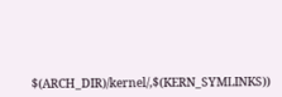$(ARCH_DIR)/kernel/,$(KERN_SYMLINKS))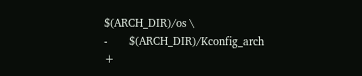$(ARCH_DIR)/os \
-       $(ARCH_DIR)/Kconfig_arch
+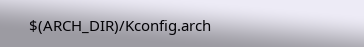$(ARCH_DIR)/Kconfig.arch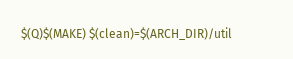$(Q)$(MAKE) $(clean)=$(ARCH_DIR)/util